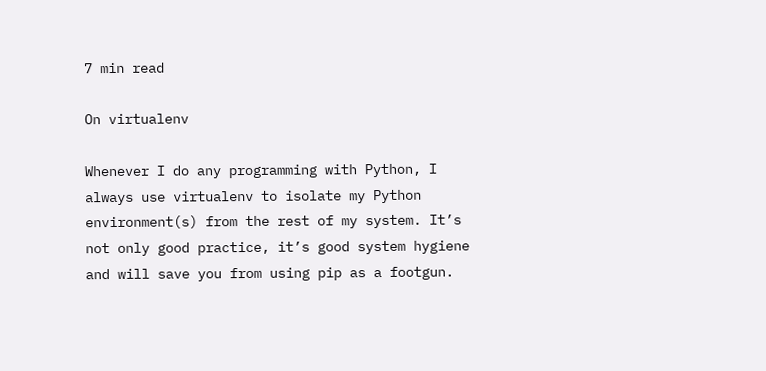7 min read

On virtualenv

Whenever I do any programming with Python, I always use virtualenv to isolate my Python environment(s) from the rest of my system. It’s not only good practice, it’s good system hygiene and will save you from using pip as a footgun.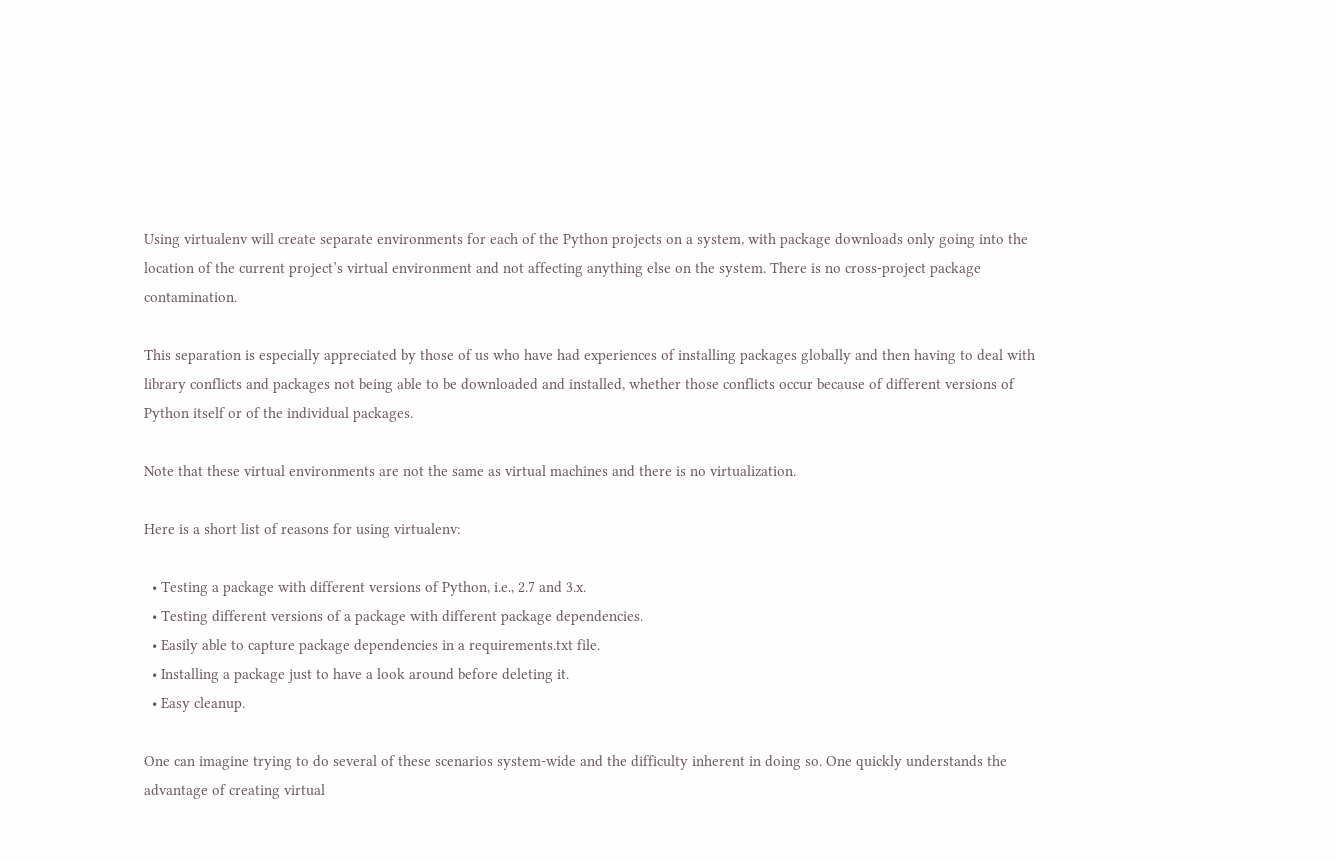Using virtualenv will create separate environments for each of the Python projects on a system, with package downloads only going into the location of the current project’s virtual environment and not affecting anything else on the system. There is no cross-project package contamination.

This separation is especially appreciated by those of us who have had experiences of installing packages globally and then having to deal with library conflicts and packages not being able to be downloaded and installed, whether those conflicts occur because of different versions of Python itself or of the individual packages.

Note that these virtual environments are not the same as virtual machines and there is no virtualization.

Here is a short list of reasons for using virtualenv:

  • Testing a package with different versions of Python, i.e., 2.7 and 3.x.
  • Testing different versions of a package with different package dependencies.
  • Easily able to capture package dependencies in a requirements.txt file.
  • Installing a package just to have a look around before deleting it.
  • Easy cleanup.

One can imagine trying to do several of these scenarios system-wide and the difficulty inherent in doing so. One quickly understands the advantage of creating virtual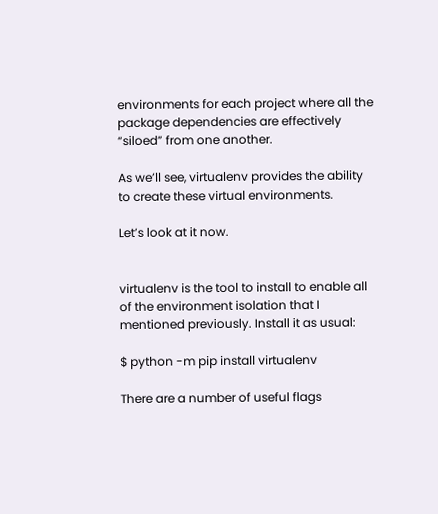environments for each project where all the package dependencies are effectively “siloed” from one another.

As we’ll see, virtualenv provides the ability to create these virtual environments.

Let’s look at it now.


virtualenv is the tool to install to enable all of the environment isolation that I mentioned previously. Install it as usual:

$ python -m pip install virtualenv

There are a number of useful flags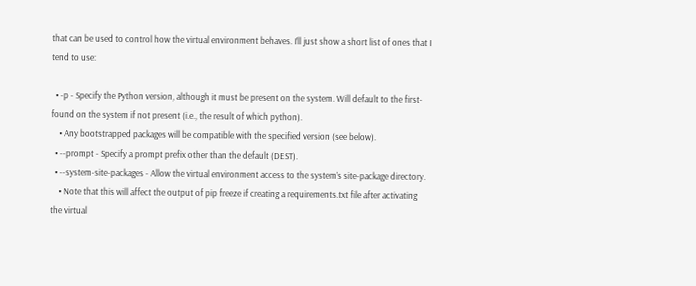that can be used to control how the virtual environment behaves. I’ll just show a short list of ones that I tend to use:

  • -p - Specify the Python version, although it must be present on the system. Will default to the first-found on the system if not present (i.e., the result of which python).
    • Any bootstrapped packages will be compatible with the specified version (see below).
  • --prompt - Specify a prompt prefix other than the default (DEST).
  • --system-site-packages - Allow the virtual environment access to the system’s site-package directory.
    • Note that this will affect the output of pip freeze if creating a requirements.txt file after activating the virtual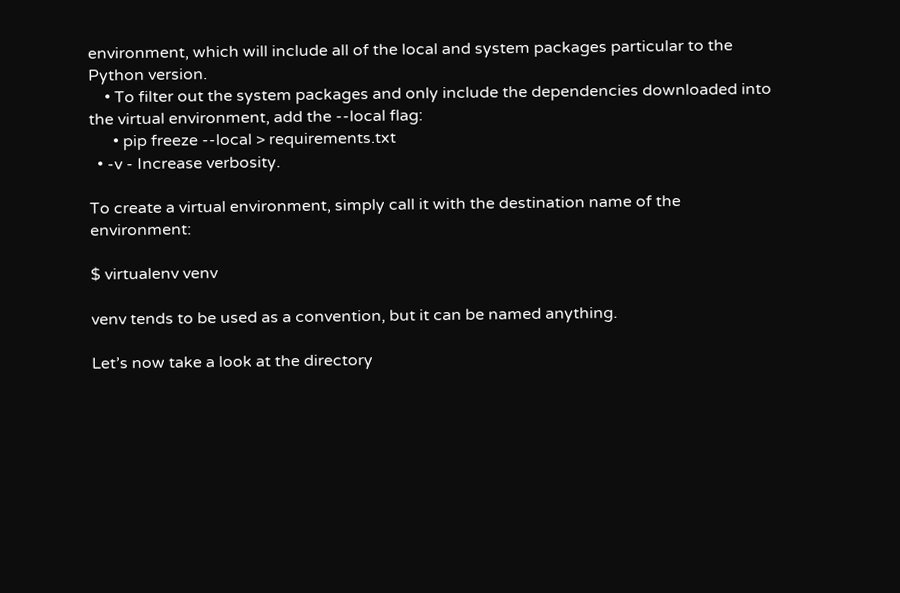environment, which will include all of the local and system packages particular to the Python version.
    • To filter out the system packages and only include the dependencies downloaded into the virtual environment, add the --local flag:
      • pip freeze --local > requirements.txt
  • -v - Increase verbosity.

To create a virtual environment, simply call it with the destination name of the environment:

$ virtualenv venv

venv tends to be used as a convention, but it can be named anything.

Let’s now take a look at the directory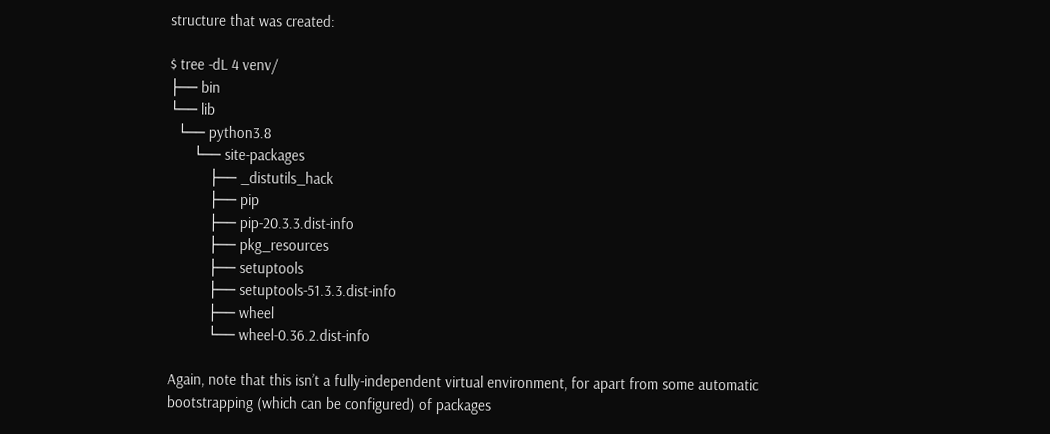structure that was created:

$ tree -dL 4 venv/
├── bin
└── lib
  └── python3.8
      └── site-packages
          ├── _distutils_hack
          ├── pip
          ├── pip-20.3.3.dist-info
          ├── pkg_resources
          ├── setuptools
          ├── setuptools-51.3.3.dist-info
          ├── wheel
          └── wheel-0.36.2.dist-info

Again, note that this isn’t a fully-independent virtual environment, for apart from some automatic bootstrapping (which can be configured) of packages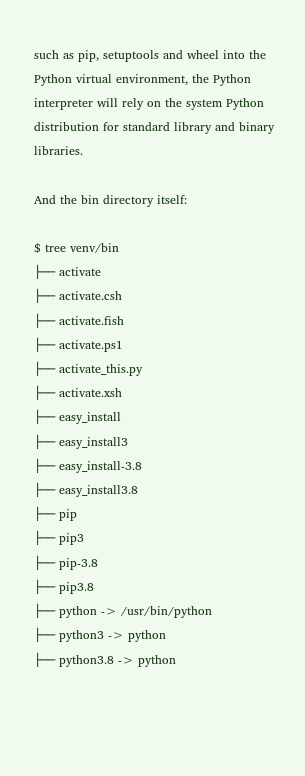such as pip, setuptools and wheel into the Python virtual environment, the Python interpreter will rely on the system Python distribution for standard library and binary libraries.

And the bin directory itself:

$ tree venv/bin
├── activate
├── activate.csh
├── activate.fish
├── activate.ps1
├── activate_this.py
├── activate.xsh
├── easy_install
├── easy_install3
├── easy_install-3.8
├── easy_install3.8
├── pip
├── pip3
├── pip-3.8
├── pip3.8
├── python -> /usr/bin/python
├── python3 -> python
├── python3.8 -> python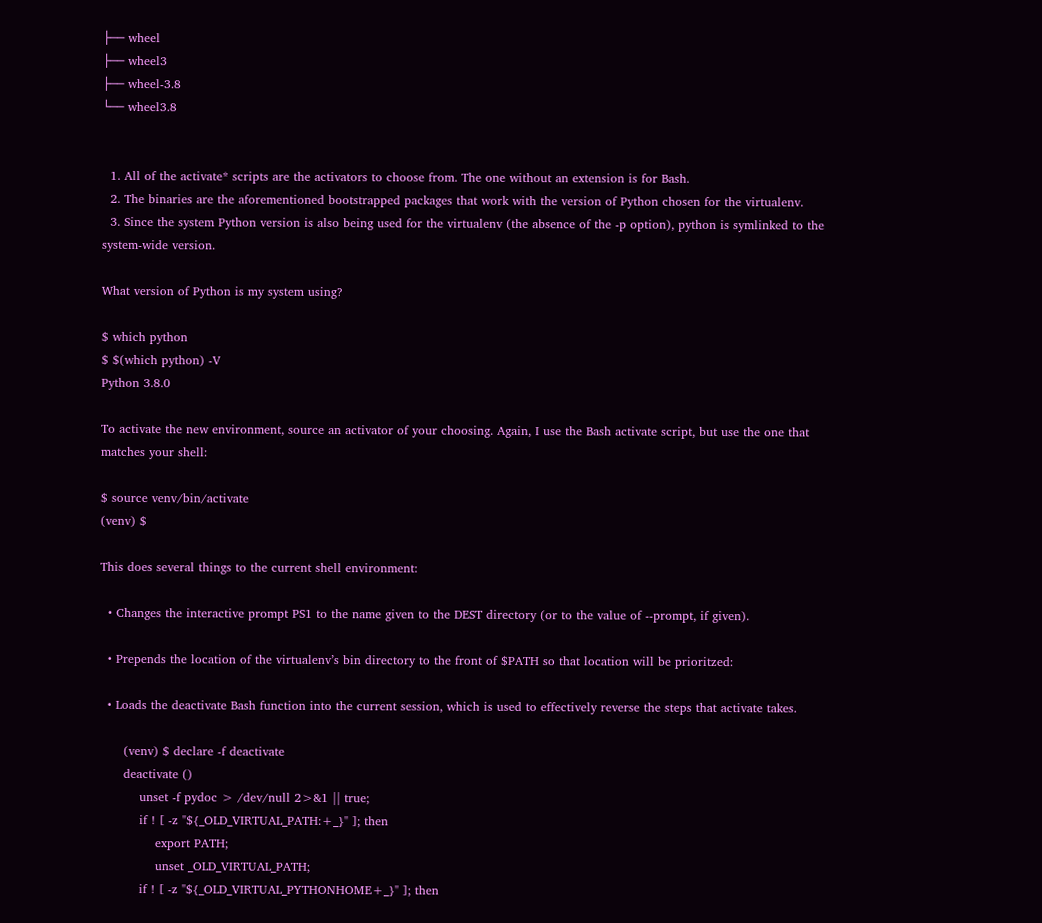├── wheel
├── wheel3
├── wheel-3.8
└── wheel3.8


  1. All of the activate* scripts are the activators to choose from. The one without an extension is for Bash.
  2. The binaries are the aforementioned bootstrapped packages that work with the version of Python chosen for the virtualenv.
  3. Since the system Python version is also being used for the virtualenv (the absence of the -p option), python is symlinked to the system-wide version.

What version of Python is my system using?

$ which python
$ $(which python) -V
Python 3.8.0

To activate the new environment, source an activator of your choosing. Again, I use the Bash activate script, but use the one that matches your shell:

$ source venv/bin/activate
(venv) $

This does several things to the current shell environment:

  • Changes the interactive prompt PS1 to the name given to the DEST directory (or to the value of --prompt, if given).

  • Prepends the location of the virtualenv’s bin directory to the front of $PATH so that location will be prioritzed:

  • Loads the deactivate Bash function into the current session, which is used to effectively reverse the steps that activate takes.

      (venv) $ declare -f deactivate
      deactivate ()
          unset -f pydoc > /dev/null 2>&1 || true;
          if ! [ -z "${_OLD_VIRTUAL_PATH:+_}" ]; then
              export PATH;
              unset _OLD_VIRTUAL_PATH;
          if ! [ -z "${_OLD_VIRTUAL_PYTHONHOME+_}" ]; then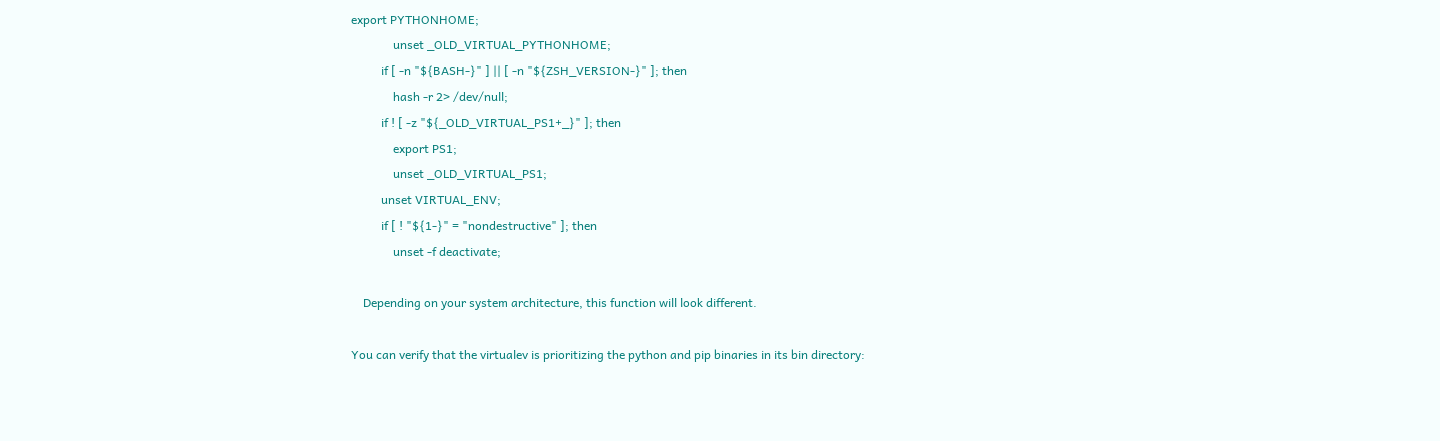export PYTHONHOME;
              unset _OLD_VIRTUAL_PYTHONHOME;
          if [ -n "${BASH-}" ] || [ -n "${ZSH_VERSION-}" ]; then
              hash -r 2> /dev/null;
          if ! [ -z "${_OLD_VIRTUAL_PS1+_}" ]; then
              export PS1;
              unset _OLD_VIRTUAL_PS1;
          unset VIRTUAL_ENV;
          if [ ! "${1-}" = "nondestructive" ]; then
              unset -f deactivate;

    Depending on your system architecture, this function will look different.

You can verify that the virtualev is prioritizing the python and pip binaries in its bin directory: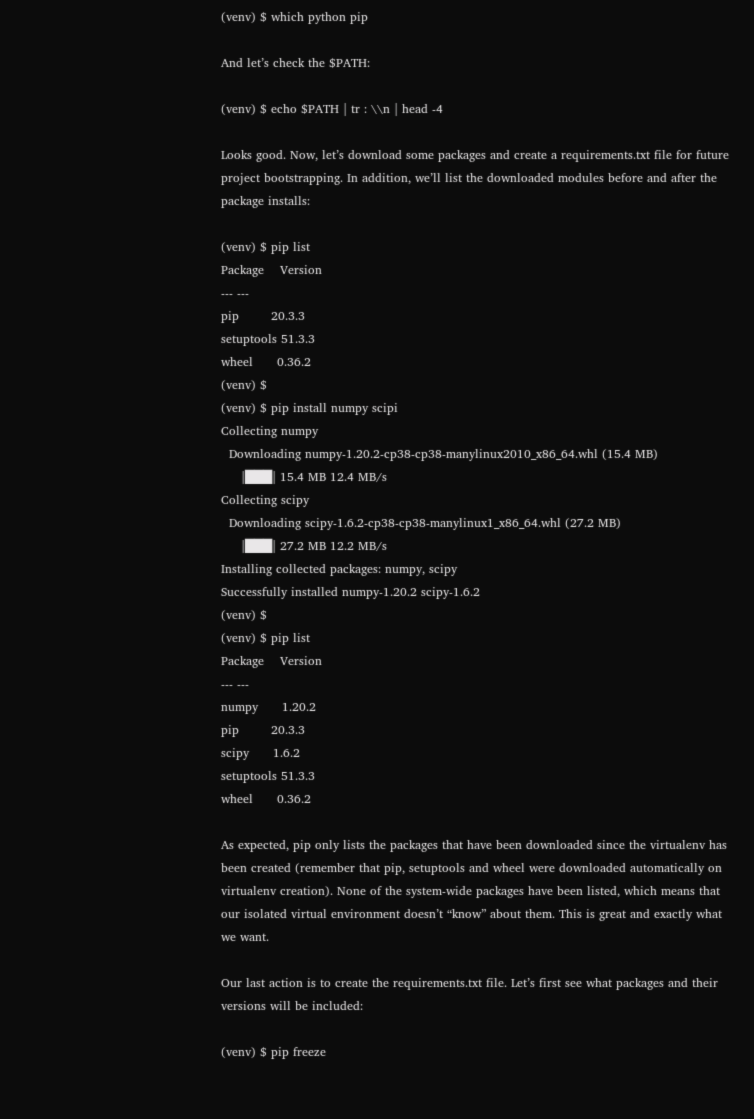(venv) $ which python pip

And let’s check the $PATH:

(venv) $ echo $PATH | tr : \\n | head -4

Looks good. Now, let’s download some packages and create a requirements.txt file for future project bootstrapping. In addition, we’ll list the downloaded modules before and after the package installs:

(venv) $ pip list
Package    Version
--- ---
pip        20.3.3
setuptools 51.3.3
wheel      0.36.2
(venv) $
(venv) $ pip install numpy scipi
Collecting numpy
  Downloading numpy-1.20.2-cp38-cp38-manylinux2010_x86_64.whl (15.4 MB)
     |███| 15.4 MB 12.4 MB/s
Collecting scipy
  Downloading scipy-1.6.2-cp38-cp38-manylinux1_x86_64.whl (27.2 MB)
     |███| 27.2 MB 12.2 MB/s
Installing collected packages: numpy, scipy
Successfully installed numpy-1.20.2 scipy-1.6.2
(venv) $
(venv) $ pip list
Package    Version
--- ---
numpy      1.20.2
pip        20.3.3
scipy      1.6.2
setuptools 51.3.3
wheel      0.36.2

As expected, pip only lists the packages that have been downloaded since the virtualenv has been created (remember that pip, setuptools and wheel were downloaded automatically on virtualenv creation). None of the system-wide packages have been listed, which means that our isolated virtual environment doesn’t “know” about them. This is great and exactly what we want.

Our last action is to create the requirements.txt file. Let’s first see what packages and their versions will be included:

(venv) $ pip freeze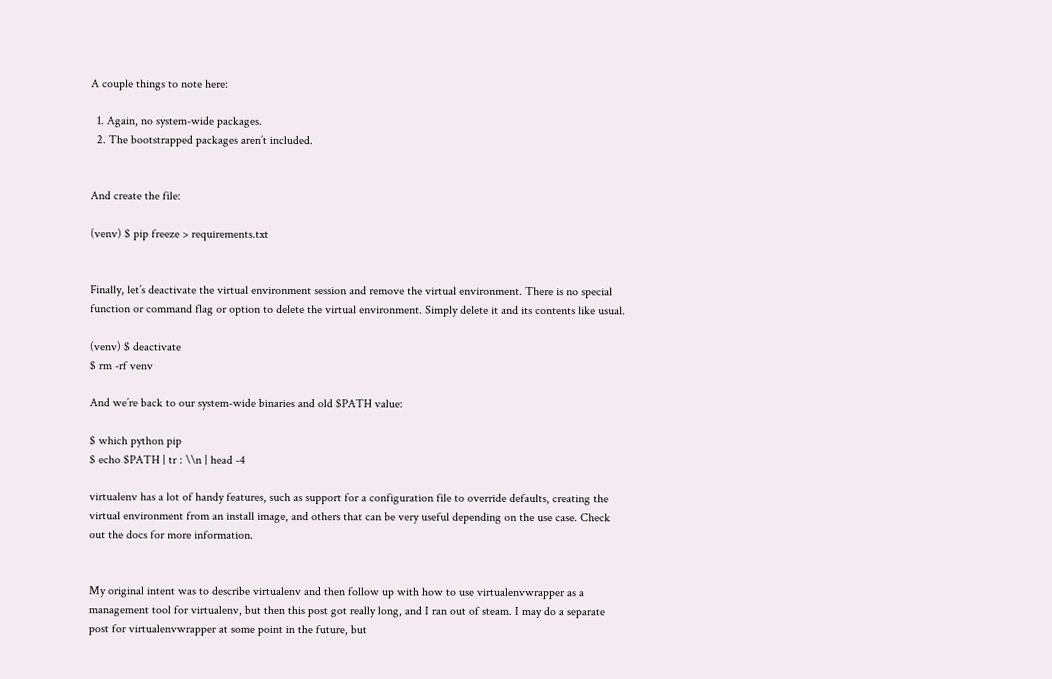A couple things to note here:

  1. Again, no system-wide packages.
  2. The bootstrapped packages aren’t included.


And create the file:

(venv) $ pip freeze > requirements.txt


Finally, let’s deactivate the virtual environment session and remove the virtual environment. There is no special function or command flag or option to delete the virtual environment. Simply delete it and its contents like usual.

(venv) $ deactivate
$ rm -rf venv

And we’re back to our system-wide binaries and old $PATH value:

$ which python pip
$ echo $PATH | tr : \\n | head -4

virtualenv has a lot of handy features, such as support for a configuration file to override defaults, creating the virtual environment from an install image, and others that can be very useful depending on the use case. Check out the docs for more information.


My original intent was to describe virtualenv and then follow up with how to use virtualenvwrapper as a management tool for virtualenv, but then this post got really long, and I ran out of steam. I may do a separate post for virtualenvwrapper at some point in the future, but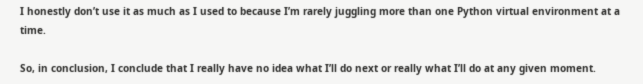I honestly don’t use it as much as I used to because I’m rarely juggling more than one Python virtual environment at a time.

So, in conclusion, I conclude that I really have no idea what I’ll do next or really what I’ll do at any given moment.